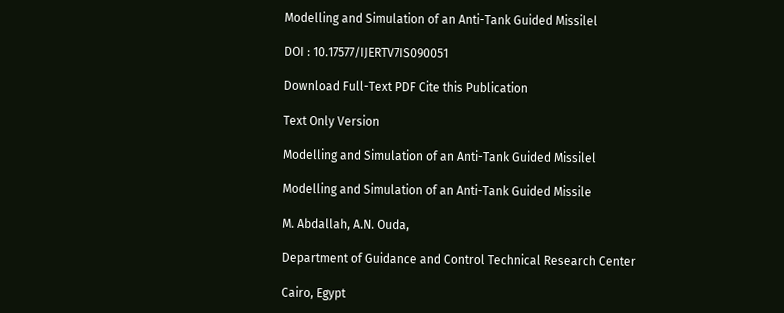Modelling and Simulation of an Anti-Tank Guided Missilel

DOI : 10.17577/IJERTV7IS090051

Download Full-Text PDF Cite this Publication

Text Only Version

Modelling and Simulation of an Anti-Tank Guided Missilel

Modelling and Simulation of an Anti-Tank Guided Missile

M. Abdallah, A.N. Ouda,

Department of Guidance and Control Technical Research Center

Cairo, Egypt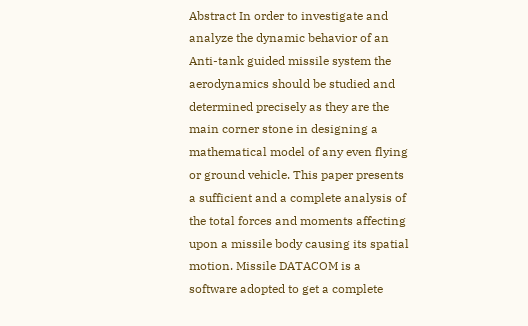Abstract In order to investigate and analyze the dynamic behavior of an Anti-tank guided missile system the aerodynamics should be studied and determined precisely as they are the main corner stone in designing a mathematical model of any even flying or ground vehicle. This paper presents a sufficient and a complete analysis of the total forces and moments affecting upon a missile body causing its spatial motion. Missile DATACOM is a software adopted to get a complete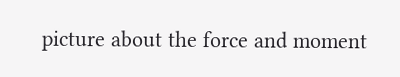picture about the force and moment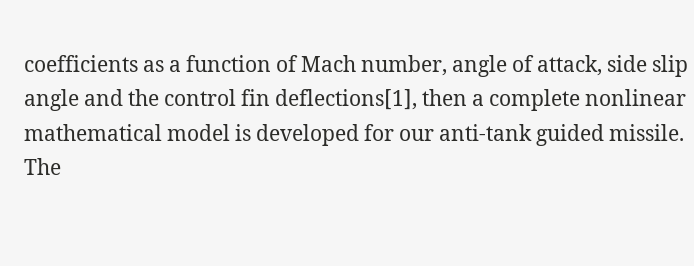coefficients as a function of Mach number, angle of attack, side slip angle and the control fin deflections[1], then a complete nonlinear mathematical model is developed for our anti-tank guided missile. The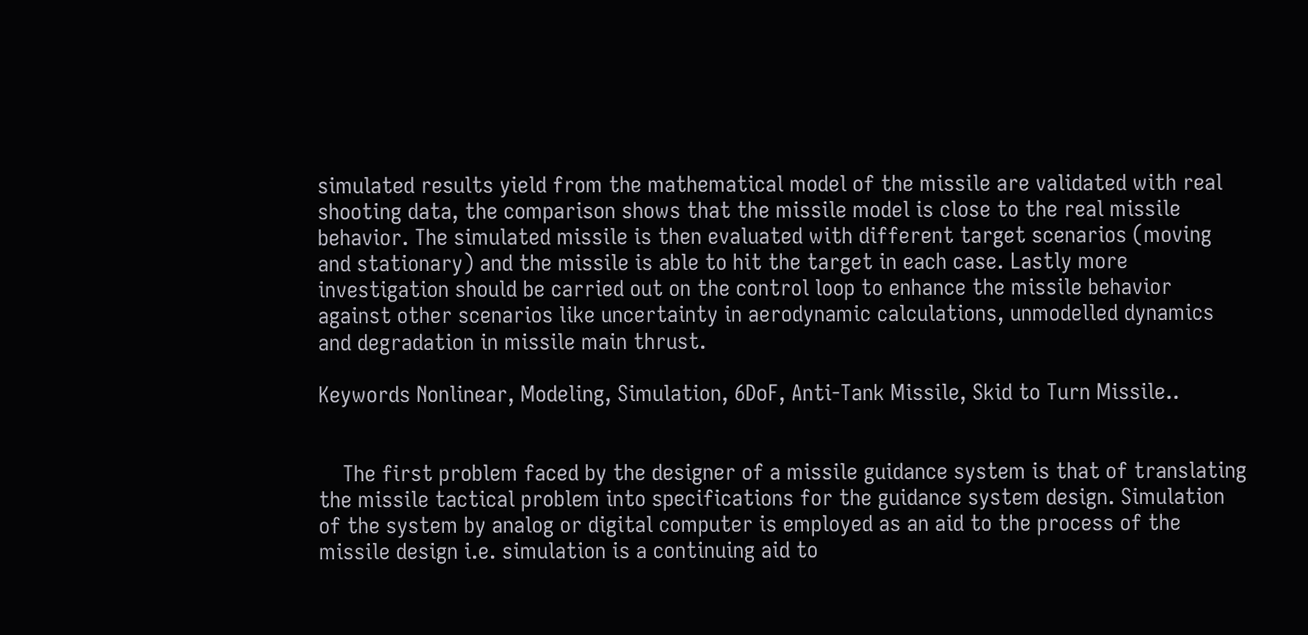simulated results yield from the mathematical model of the missile are validated with real shooting data, the comparison shows that the missile model is close to the real missile behavior. The simulated missile is then evaluated with different target scenarios (moving and stationary) and the missile is able to hit the target in each case. Lastly more investigation should be carried out on the control loop to enhance the missile behavior against other scenarios like uncertainty in aerodynamic calculations, unmodelled dynamics and degradation in missile main thrust.

Keywords Nonlinear, Modeling, Simulation, 6DoF, Anti-Tank Missile, Skid to Turn Missile..


    The first problem faced by the designer of a missile guidance system is that of translating the missile tactical problem into specifications for the guidance system design. Simulation of the system by analog or digital computer is employed as an aid to the process of the missile design i.e. simulation is a continuing aid to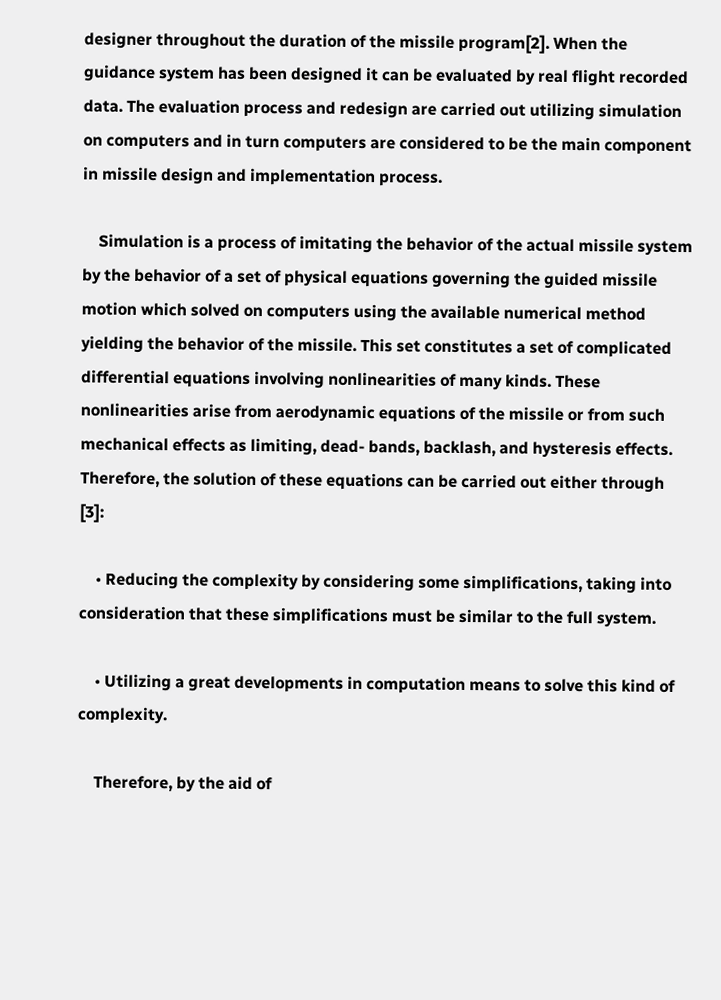designer throughout the duration of the missile program[2]. When the guidance system has been designed it can be evaluated by real flight recorded data. The evaluation process and redesign are carried out utilizing simulation on computers and in turn computers are considered to be the main component in missile design and implementation process.

    Simulation is a process of imitating the behavior of the actual missile system by the behavior of a set of physical equations governing the guided missile motion which solved on computers using the available numerical method yielding the behavior of the missile. This set constitutes a set of complicated differential equations involving nonlinearities of many kinds. These nonlinearities arise from aerodynamic equations of the missile or from such mechanical effects as limiting, dead- bands, backlash, and hysteresis effects. Therefore, the solution of these equations can be carried out either through [3]:

    • Reducing the complexity by considering some simplifications, taking into consideration that these simplifications must be similar to the full system.

    • Utilizing a great developments in computation means to solve this kind of complexity.

    Therefore, by the aid of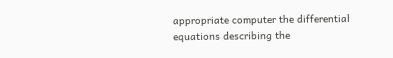appropriate computer the differential equations describing the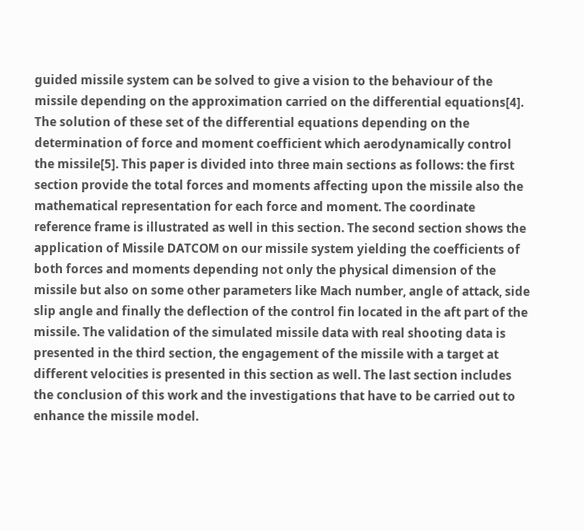guided missile system can be solved to give a vision to the behaviour of the missile depending on the approximation carried on the differential equations[4]. The solution of these set of the differential equations depending on the determination of force and moment coefficient which aerodynamically control the missile[5]. This paper is divided into three main sections as follows: the first section provide the total forces and moments affecting upon the missile also the mathematical representation for each force and moment. The coordinate reference frame is illustrated as well in this section. The second section shows the application of Missile DATCOM on our missile system yielding the coefficients of both forces and moments depending not only the physical dimension of the missile but also on some other parameters like Mach number, angle of attack, side slip angle and finally the deflection of the control fin located in the aft part of the missile. The validation of the simulated missile data with real shooting data is presented in the third section, the engagement of the missile with a target at different velocities is presented in this section as well. The last section includes the conclusion of this work and the investigations that have to be carried out to enhance the missile model.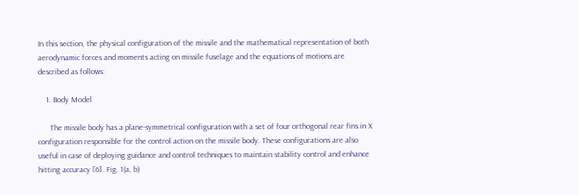In this section, the physical configuration of the missile and the mathematical representation of both aerodynamic forces and moments acting on missile fuselage and the equations of motions are described as follows:

    1. Body Model

      The missile body has a plane-symmetrical configuration with a set of four orthogonal rear fins in X configuration responsible for the control action on the missile body. These configurations are also useful in case of deploying guidance and control techniques to maintain stability control and enhance hitting accuracy [6]. Fig. 1(a, b)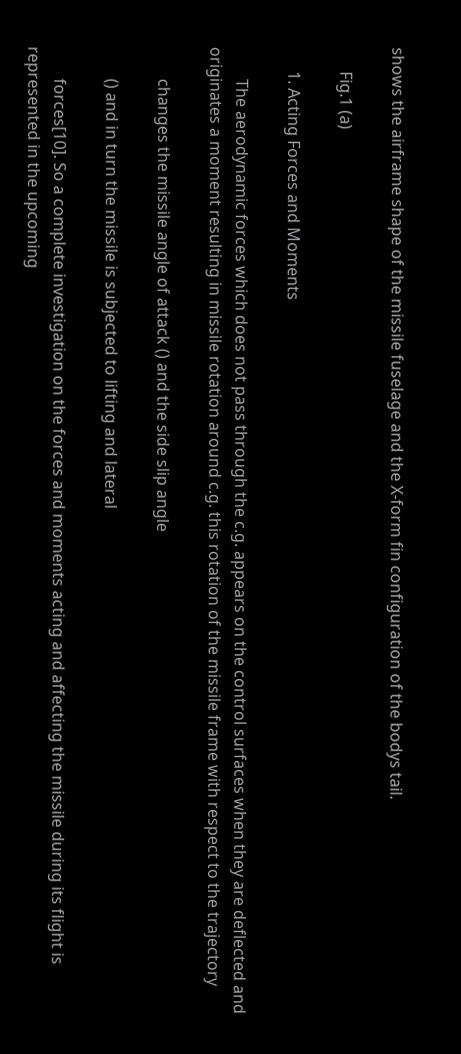shows the airframe shape of the missile fuselage and the X-form fin configuration of the bodys tail.

      Fig.1 (a)

      1. Acting Forces and Moments

        The aerodynamic forces which does not pass through the c.g. appears on the control surfaces when they are deflected and originates a moment resulting in missile rotation around c.g. this rotation of the missile frame with respect to the trajectory

        changes the missile angle of attack () and the side slip angle

        () and in turn the missile is subjected to lifting and lateral

        forces[10]. So a complete investigation on the forces and moments acting and affecting the missile during its flight is represented in the upcoming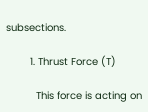subsections.

        1. Thrust Force (T)

          This force is acting on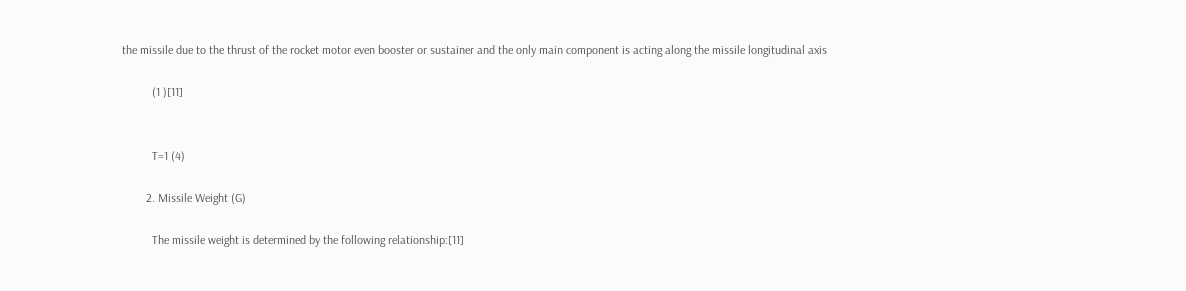the missile due to the thrust of the rocket motor even booster or sustainer and the only main component is acting along the missile longitudinal axis

          (1 )[11]


          T=1 (4)

        2. Missile Weight (G)

          The missile weight is determined by the following relationship:[11]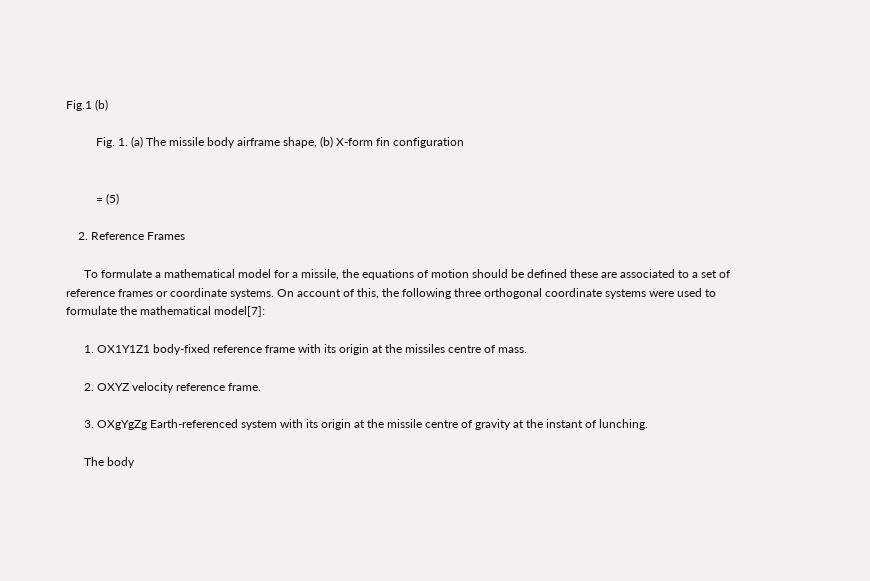Fig.1 (b)

          Fig. 1. (a) The missile body airframe shape, (b) X-form fin configuration


          = (5)

    2. Reference Frames

      To formulate a mathematical model for a missile, the equations of motion should be defined these are associated to a set of reference frames or coordinate systems. On account of this, the following three orthogonal coordinate systems were used to formulate the mathematical model[7]:

      1. OX1Y1Z1 body-fixed reference frame with its origin at the missiles centre of mass.

      2. OXYZ velocity reference frame.

      3. OXgYgZg Earth-referenced system with its origin at the missile centre of gravity at the instant of lunching.

      The body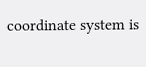coordinate system is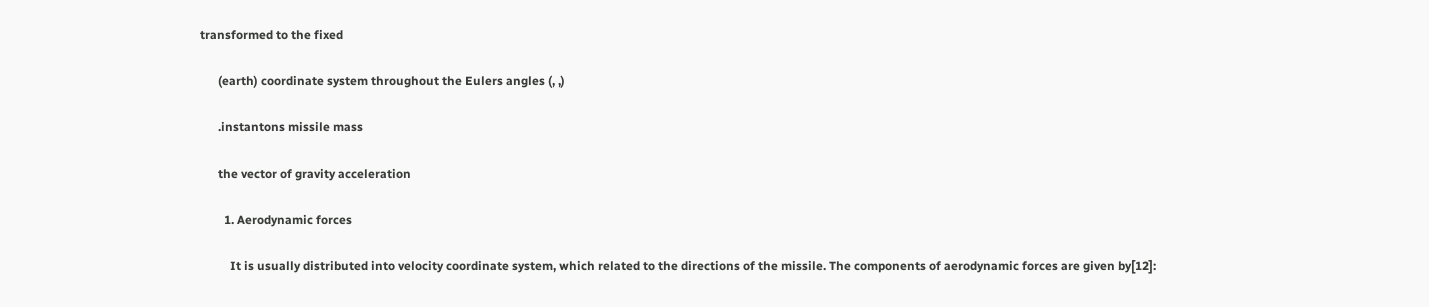transformed to the fixed

      (earth) coordinate system throughout the Eulers angles (, ,)

      .instantons missile mass

      the vector of gravity acceleration

        1. Aerodynamic forces

          It is usually distributed into velocity coordinate system, which related to the directions of the missile. The components of aerodynamic forces are given by[12]: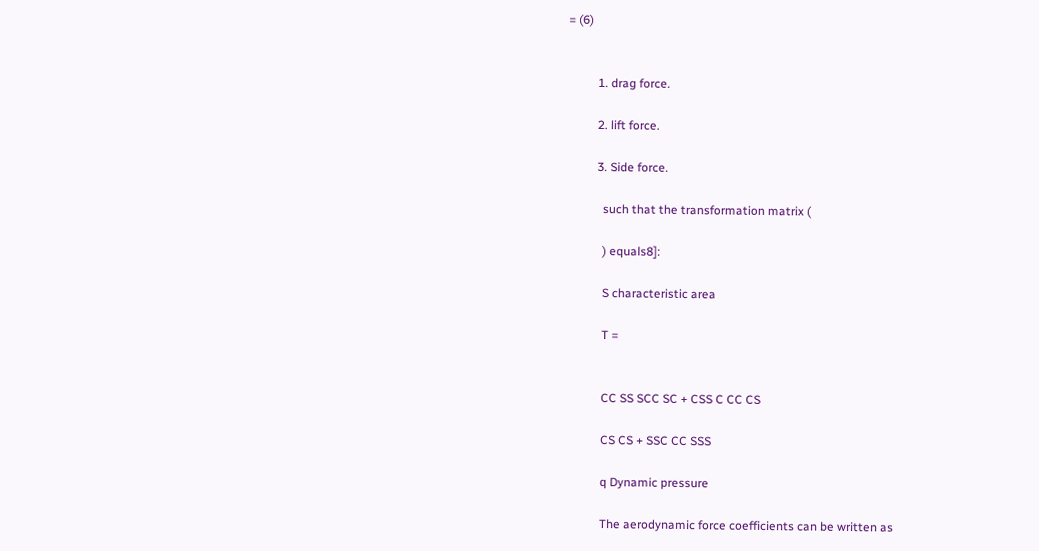= (6)


          1. drag force.

          2. lift force.

          3. Side force.

            such that the transformation matrix (

            ) equals8]:

            S characteristic area

            T =


            CC SS SCC SC + CSS C CC CS

            CS CS + SSC CC SSS

            q Dynamic pressure

            The aerodynamic force coefficients can be written as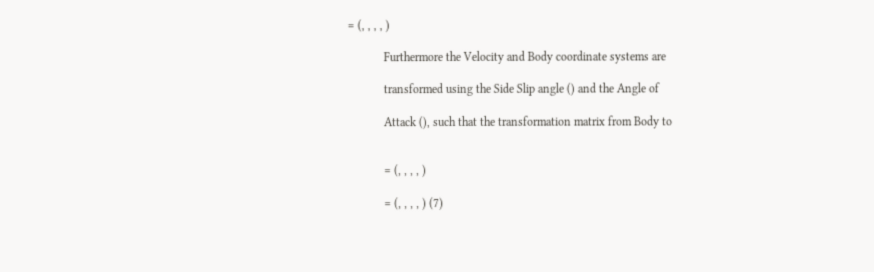= (, , , , )

            Furthermore the Velocity and Body coordinate systems are

            transformed using the Side Slip angle () and the Angle of

            Attack (), such that the transformation matrix from Body to


            = (, , , , )

            = (, , , , ) (7)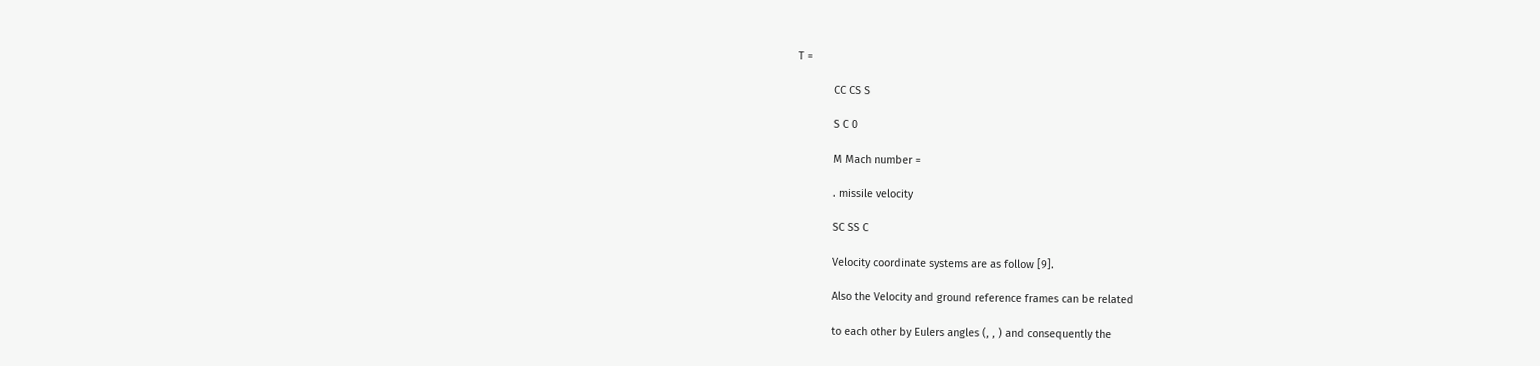T =

            CC CS S

            S C 0

            M Mach number =

            . missile velocity

            SC SS C

            Velocity coordinate systems are as follow [9].

            Also the Velocity and ground reference frames can be related

            to each other by Eulers angles (, , ) and consequently the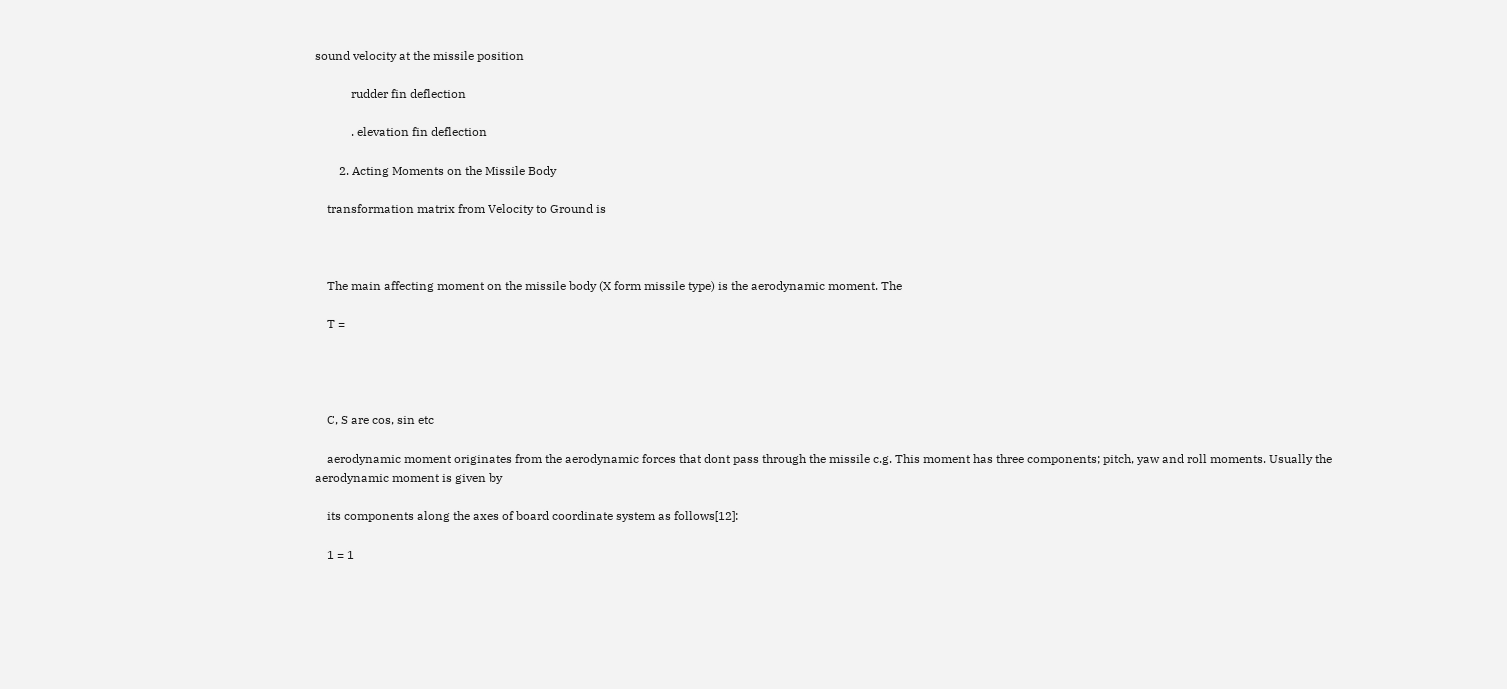sound velocity at the missile position

            rudder fin deflection

            . elevation fin deflection

        2. Acting Moments on the Missile Body

    transformation matrix from Velocity to Ground is



    The main affecting moment on the missile body (X form missile type) is the aerodynamic moment. The

    T =




    C, S are cos, sin etc

    aerodynamic moment originates from the aerodynamic forces that dont pass through the missile c.g. This moment has three components; pitch, yaw and roll moments. Usually the aerodynamic moment is given by

    its components along the axes of board coordinate system as follows[12]:

    1 = 1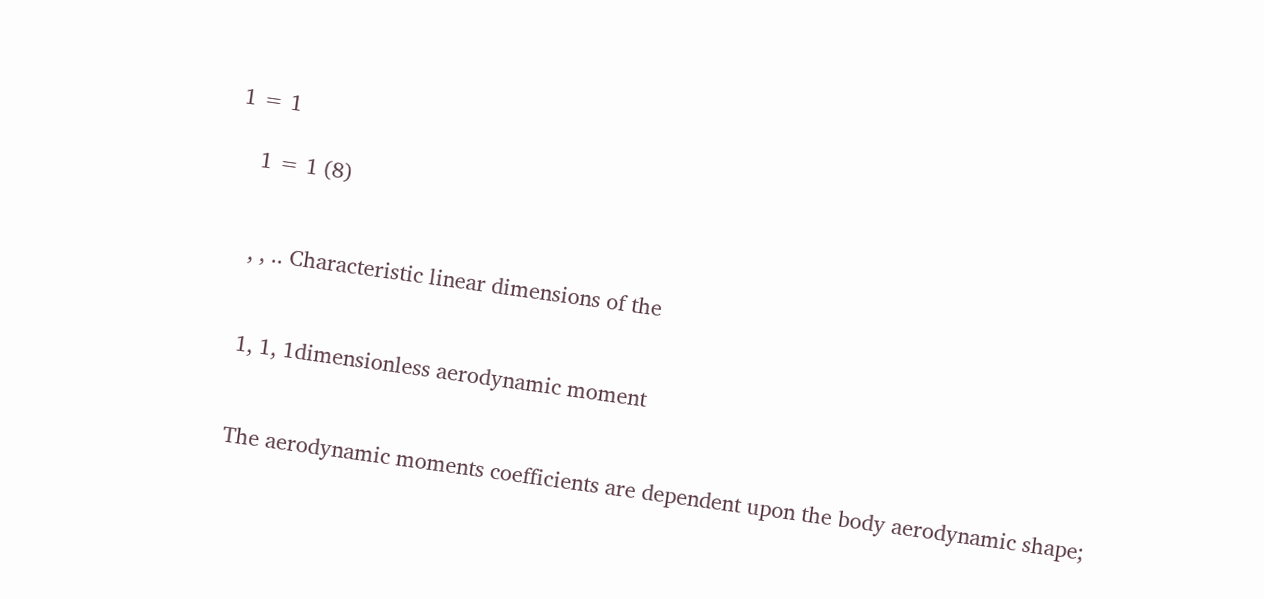1 = 1

    1 = 1 (8)


    , , .. Characteristic linear dimensions of the


    1, 1, 1dimensionless aerodynamic moment


    The aerodynamic moments coefficients are dependent upon the body aerodynamic shape;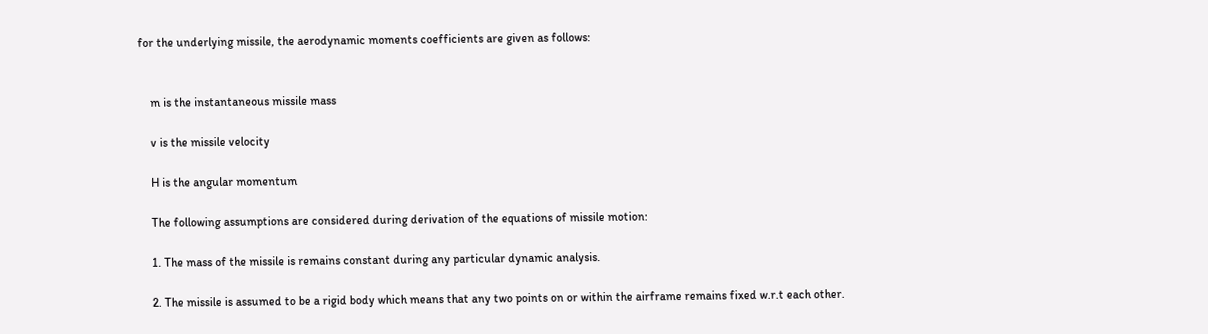for the underlying missile, the aerodynamic moments coefficients are given as follows:


    m is the instantaneous missile mass

    v is the missile velocity

    H is the angular momentum

    The following assumptions are considered during derivation of the equations of missile motion:

    1. The mass of the missile is remains constant during any particular dynamic analysis.

    2. The missile is assumed to be a rigid body which means that any two points on or within the airframe remains fixed w.r.t each other.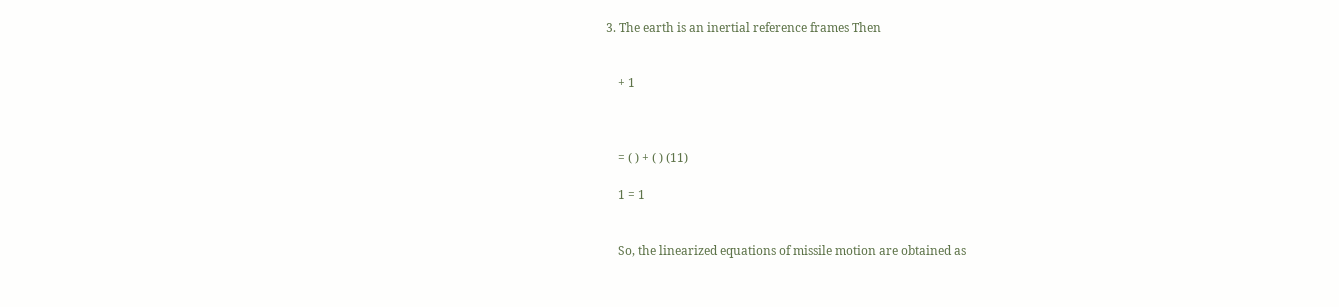3. The earth is an inertial reference frames Then


    + 1



    = ( ) + ( ) (11)

    1 = 1


    So, the linearized equations of missile motion are obtained as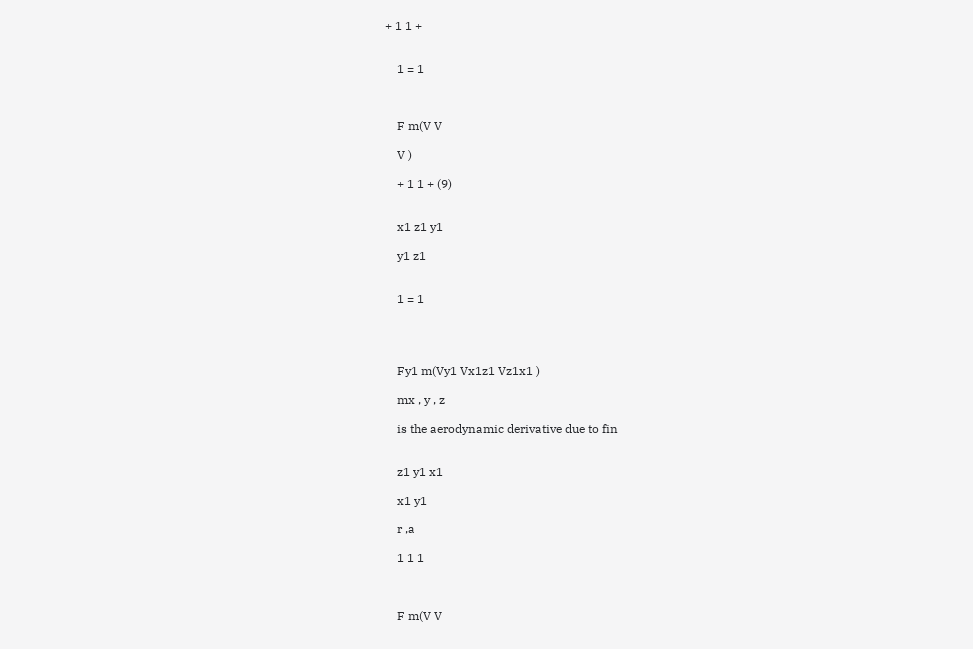+ 1 1 +


    1 = 1



    F m(V V

    V )

    + 1 1 + (9)


    x1 z1 y1

    y1 z1


    1 = 1




    Fy1 m(Vy1 Vx1z1 Vz1x1 )

    mx , y , z

    is the aerodynamic derivative due to fin


    z1 y1 x1

    x1 y1

    r ,a

    1 1 1



    F m(V V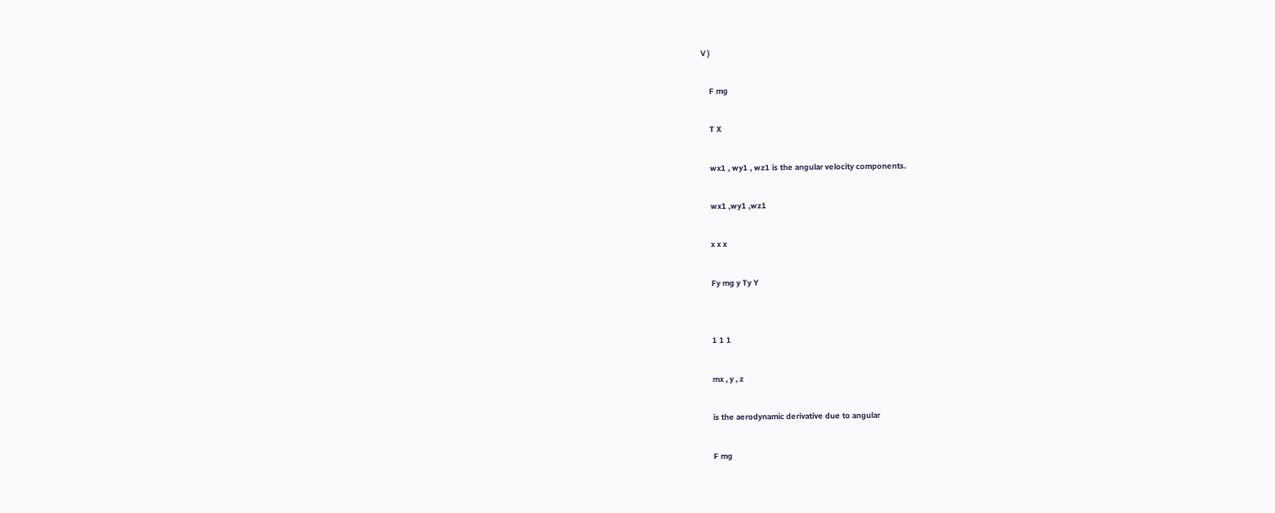V )

    F mg

    T X

    wx1 , wy1 , wz1 is the angular velocity components.

    wx1 ,wy1 ,wz1

    x x x

    Fy mg y Ty Y


    1 1 1

    mx , y , z

    is the aerodynamic derivative due to angular

    F mg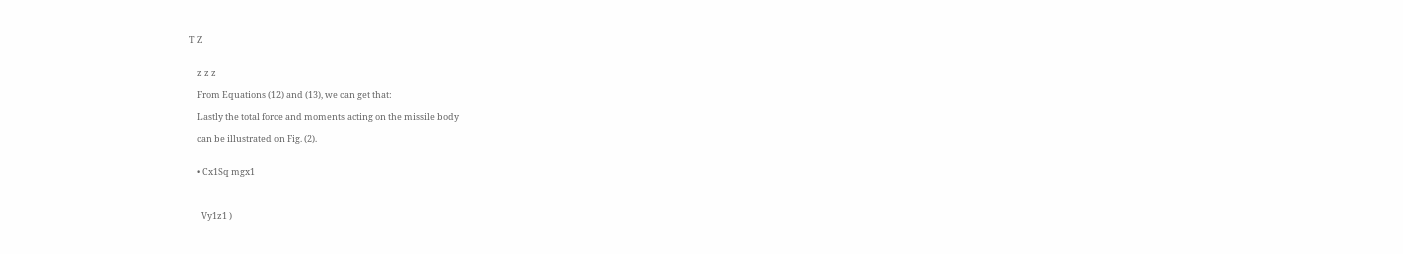T Z


    z z z

    From Equations (12) and (13), we can get that:

    Lastly the total force and moments acting on the missile body

    can be illustrated on Fig. (2).


    • Cx1Sq mgx1



      Vy1z1 )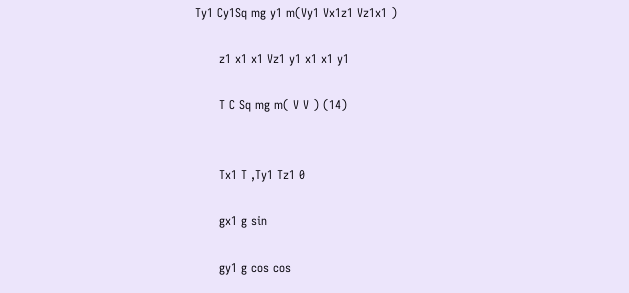Ty1 Cy1Sq mg y1 m(Vy1 Vx1z1 Vz1x1 )

      z1 x1 x1 Vz1 y1 x1 x1 y1

      T C Sq mg m( V V ) (14)


      Tx1 T ,Ty1 Tz1 0

      gx1 g sin

      gy1 g cos cos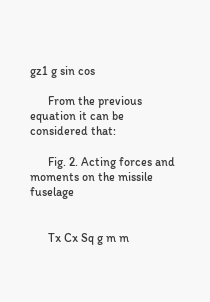gz1 g sin cos

      From the previous equation it can be considered that:

      Fig. 2. Acting forces and moments on the missile fuselage


      Tx Cx Sq g m m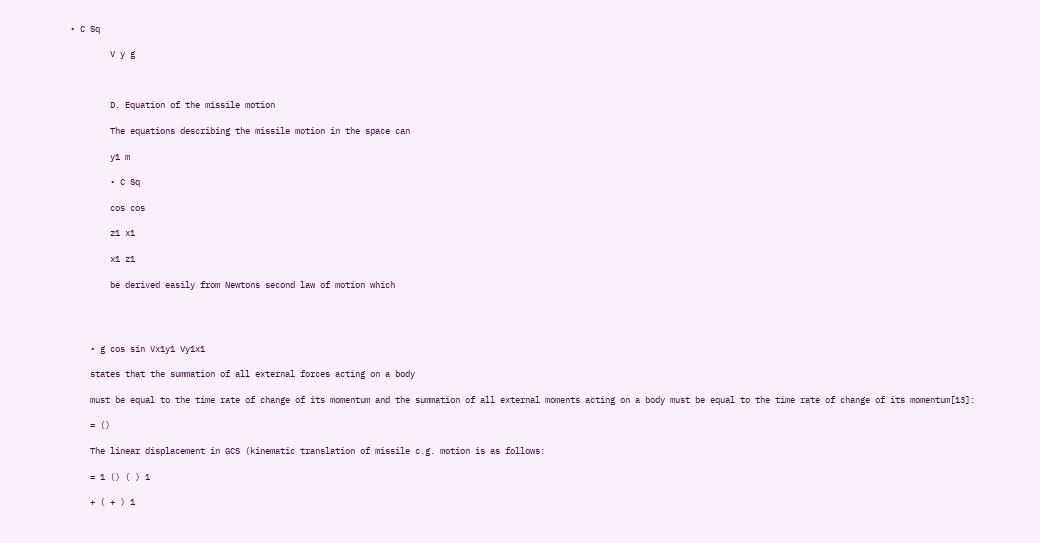• C Sq

        V y g



        D. Equation of the missile motion

        The equations describing the missile motion in the space can

        y1 m

        • C Sq

        cos cos

        z1 x1

        x1 z1

        be derived easily from Newtons second law of motion which




    • g cos sin Vx1y1 Vy1x1

    states that the summation of all external forces acting on a body

    must be equal to the time rate of change of its momentum and the summation of all external moments acting on a body must be equal to the time rate of change of its momentum[13]:

    = ()

    The linear displacement in GCS (kinematic translation of missile c.g. motion is as follows:

    = 1 () ( ) 1

    + ( + ) 1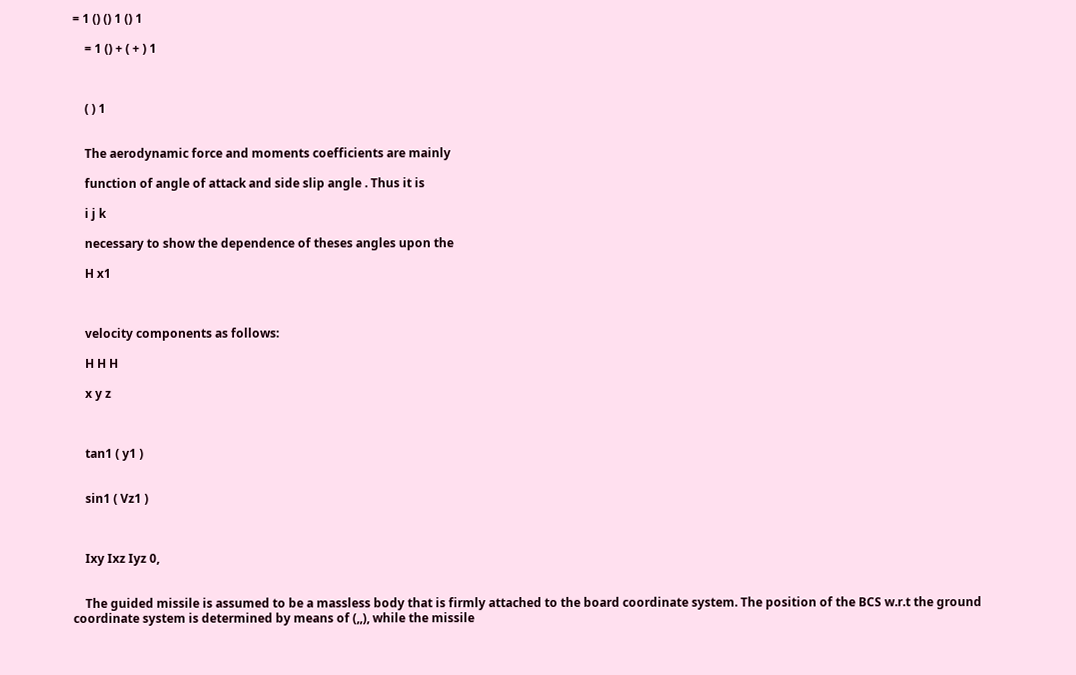= 1 () () 1 () 1

    = 1 () + ( + ) 1



    ( ) 1


    The aerodynamic force and moments coefficients are mainly

    function of angle of attack and side slip angle . Thus it is

    i j k

    necessary to show the dependence of theses angles upon the

    H x1



    velocity components as follows:

    H H H

    x y z



    tan1 ( y1 )


    sin1 ( Vz1 )



    Ixy Ixz Iyz 0,


    The guided missile is assumed to be a massless body that is firmly attached to the board coordinate system. The position of the BCS w.r.t the ground coordinate system is determined by means of (,,), while the missile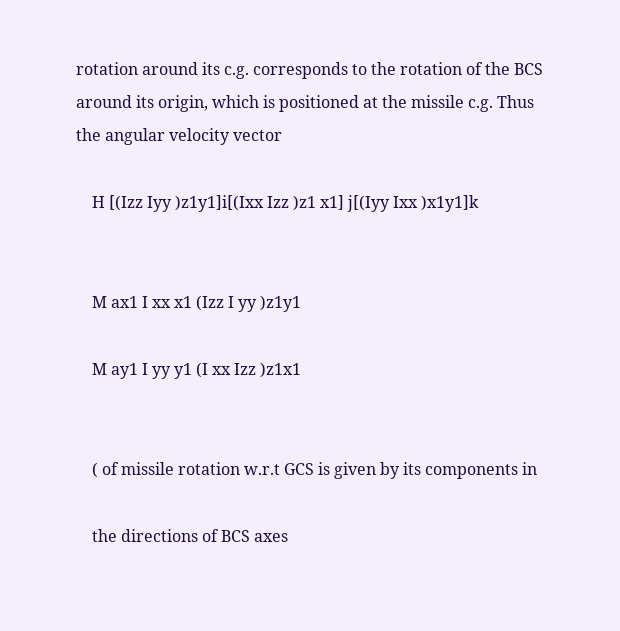rotation around its c.g. corresponds to the rotation of the BCS around its origin, which is positioned at the missile c.g. Thus the angular velocity vector

    H [(Izz Iyy )z1y1]i[(Ixx Izz )z1 x1] j[(Iyy Ixx )x1y1]k


    M ax1 I xx x1 (Izz I yy )z1y1

    M ay1 I yy y1 (I xx Izz )z1x1


    ( of missile rotation w.r.t GCS is given by its components in

    the directions of BCS axes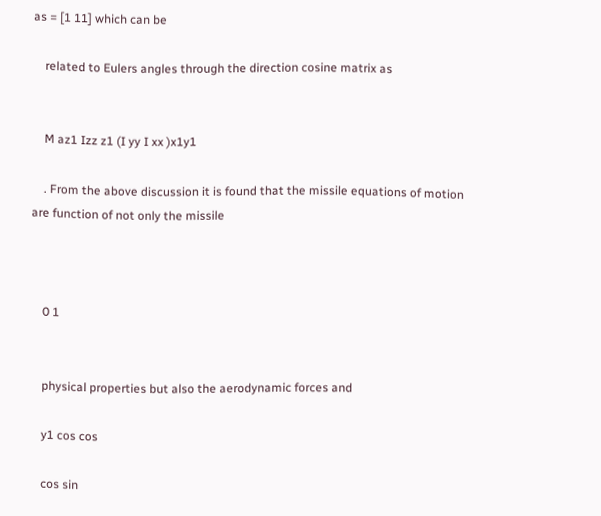as = [1 11] which can be

    related to Eulers angles through the direction cosine matrix as


    M az1 Izz z1 (I yy I xx )x1y1

    . From the above discussion it is found that the missile equations of motion are function of not only the missile



    0 1


    physical properties but also the aerodynamic forces and

    y1 cos cos

    cos sin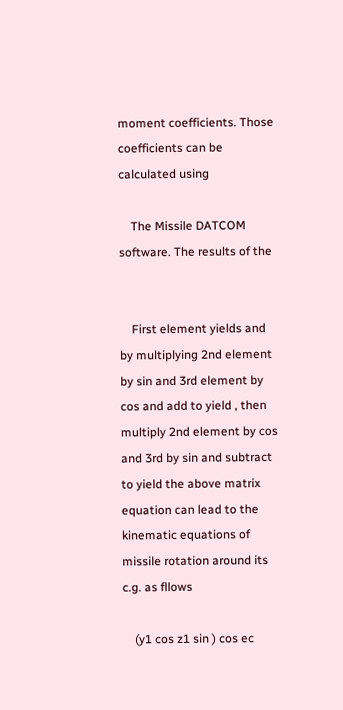moment coefficients. Those coefficients can be calculated using

    The Missile DATCOM software. The results of the


    First element yields and by multiplying 2nd element by sin and 3rd element by cos and add to yield , then multiply 2nd element by cos and 3rd by sin and subtract to yield the above matrix equation can lead to the kinematic equations of missile rotation around its c.g. as fllows

    (y1 cos z1 sin ) cos ec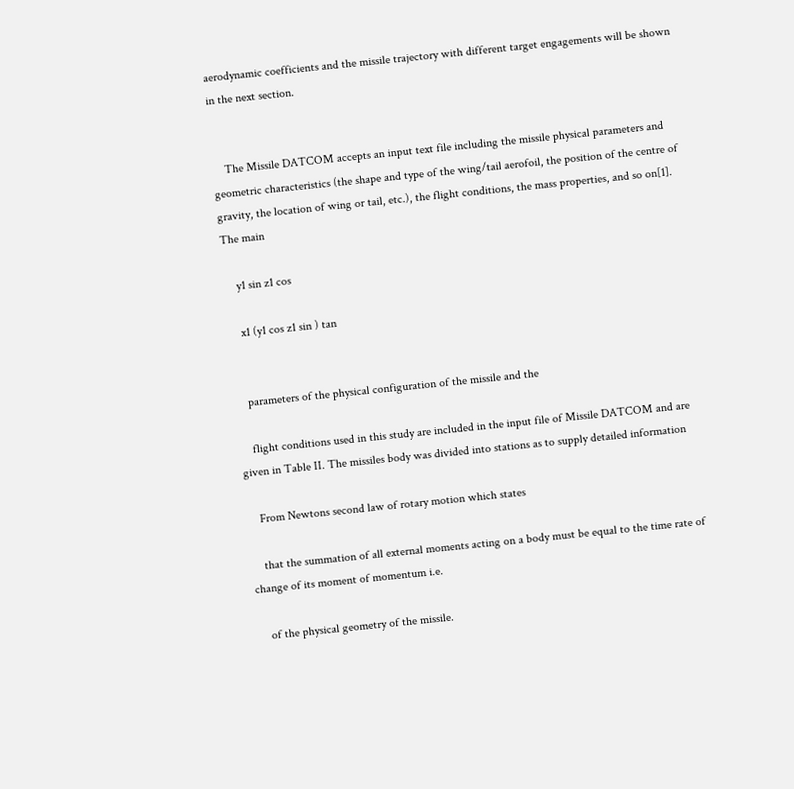aerodynamic coefficients and the missile trajectory with different target engagements will be shown in the next section.


    The Missile DATCOM accepts an input text file including the missile physical parameters and geometric characteristics (the shape and type of the wing/tail aerofoil, the position of the centre of gravity, the location of wing or tail, etc.), the flight conditions, the mass properties, and so on[1]. The main

    y1 sin z1 cos

    x1 (y1 cos z1 sin ) tan


    parameters of the physical configuration of the missile and the

    flight conditions used in this study are included in the input file of Missile DATCOM and are given in Table II. The missiles body was divided into stations as to supply detailed information

    From Newtons second law of rotary motion which states

    that the summation of all external moments acting on a body must be equal to the time rate of change of its moment of momentum i.e.

    of the physical geometry of the missile.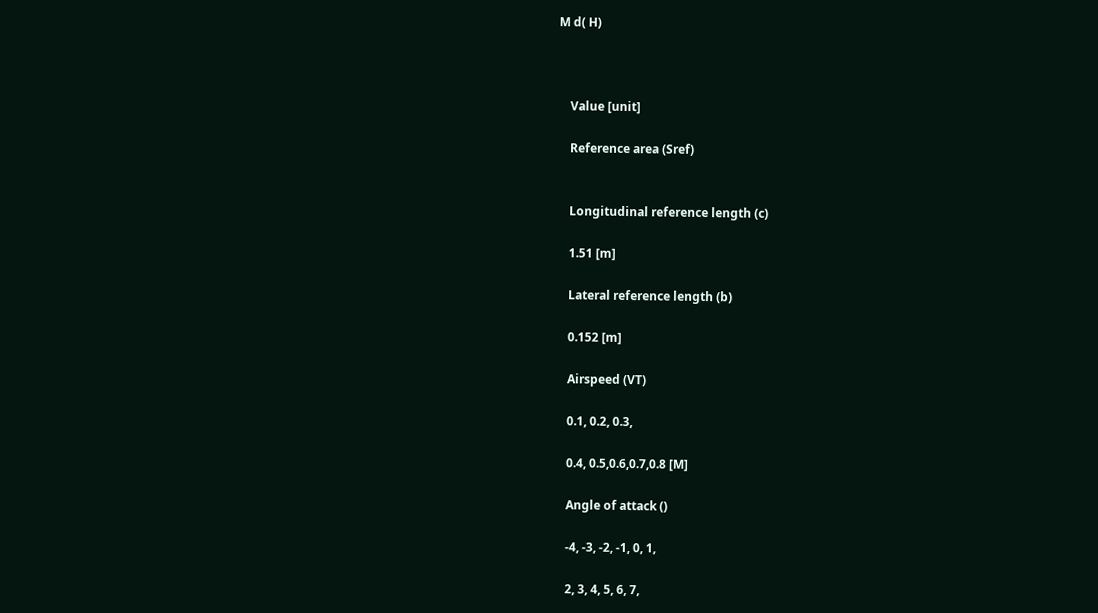M d( H)



    Value [unit]

    Reference area (Sref)


    Longitudinal reference length (c)

    1.51 [m]

    Lateral reference length (b)

    0.152 [m]

    Airspeed (VT)

    0.1, 0.2, 0.3,

    0.4, 0.5,0.6,0.7,0.8 [M]

    Angle of attack ()

    -4, -3, -2, -1, 0, 1,

    2, 3, 4, 5, 6, 7,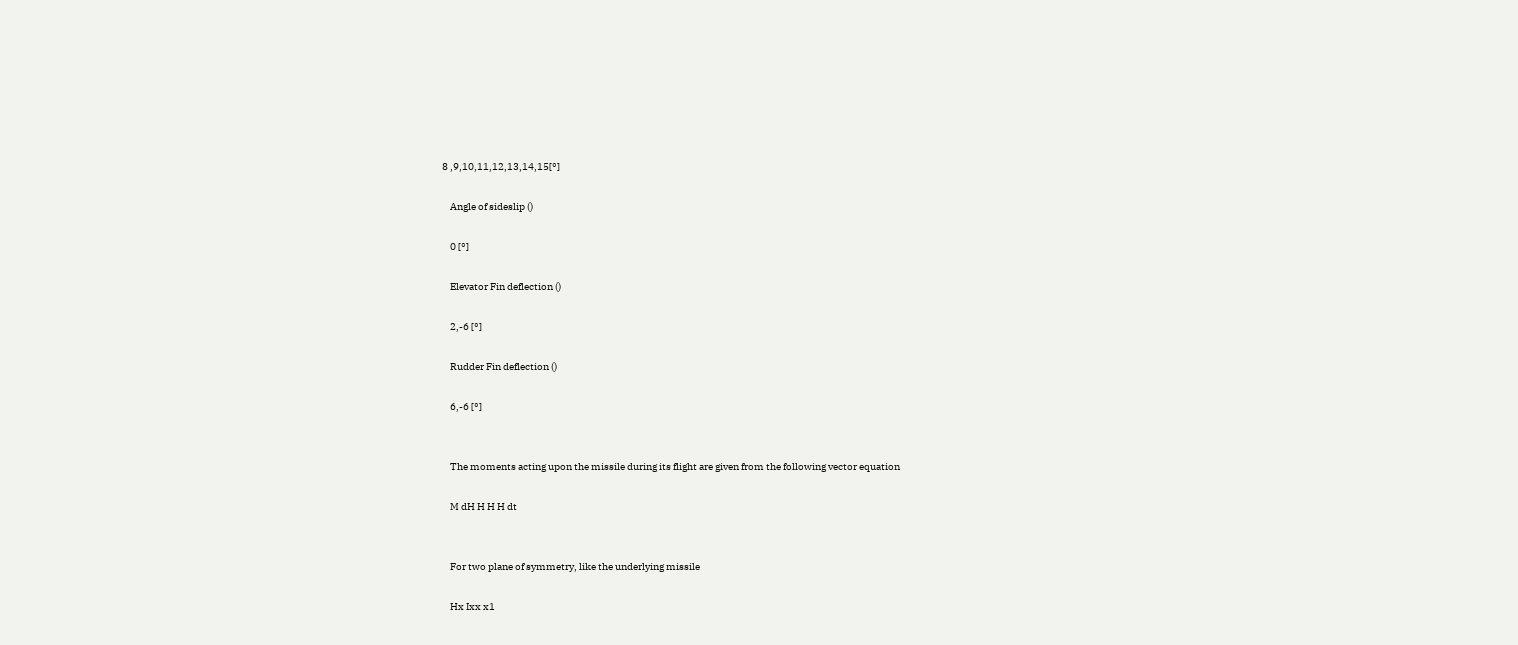8 ,9,10,11,12,13,14,15[°]

    Angle of sideslip ()

    0 [°]

    Elevator Fin deflection ()

    2,-6 [°]

    Rudder Fin deflection ()

    6,-6 [°]


    The moments acting upon the missile during its flight are given from the following vector equation

    M dH H H H dt


    For two plane of symmetry, like the underlying missile

    Hx Ixx x1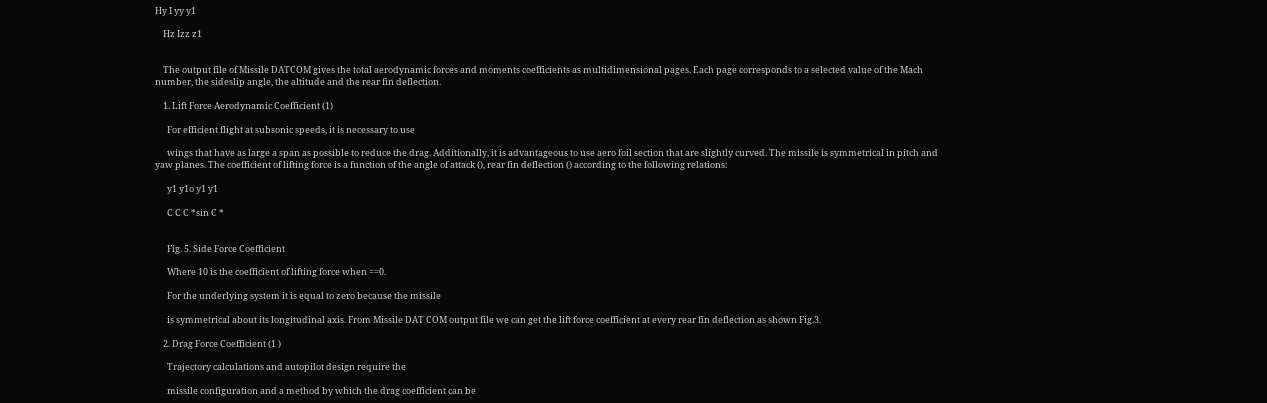Hy I yy y1

    Hz Izz z1


    The output file of Missile DATCOM gives the total aerodynamic forces and moments coefficients as multidimensional pages. Each page corresponds to a selected value of the Mach number, the sideslip angle, the altitude and the rear fin deflection.

    1. Lift Force Aerodynamic Coefficient (1)

      For efficient flight at subsonic speeds, it is necessary to use

      wings that have as large a span as possible to reduce the drag. Additionally, it is advantageous to use aero foil section that are slightly curved. The missile is symmetrical in pitch and yaw planes. The coefficient of lifting force is a function of the angle of attack (), rear fin deflection () according to the following relations:

      y1 y1o y1 y1

      C C C *sin C *


      Fig. 5. Side Force Coefficient

      Where 10 is the coefficient of lifting force when ==0.

      For the underlying system it is equal to zero because the missile

      is symmetrical about its longitudinal axis. From Missile DAT COM output file we can get the lift force coefficient at every rear fin deflection as shown Fig.3.

    2. Drag Force Coefficient (1 )

      Trajectory calculations and autopilot design require the

      missile configuration and a method by which the drag coefficient can be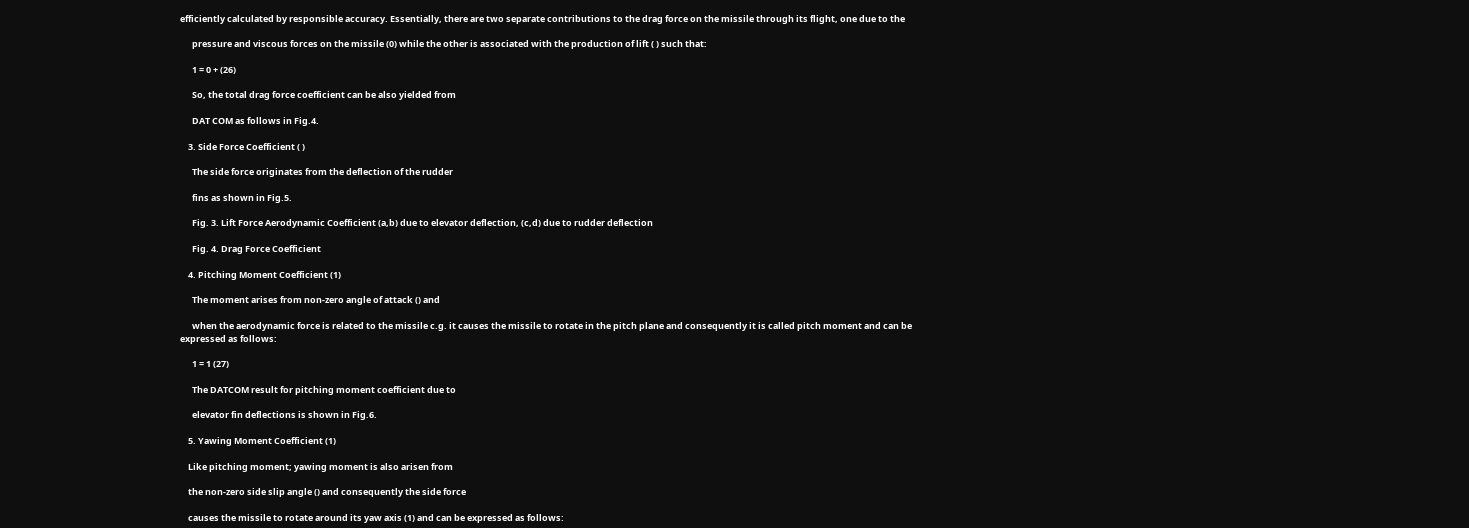efficiently calculated by responsible accuracy. Essentially, there are two separate contributions to the drag force on the missile through its flight, one due to the

      pressure and viscous forces on the missile (0) while the other is associated with the production of lift ( ) such that:

      1 = 0 + (26)

      So, the total drag force coefficient can be also yielded from

      DAT COM as follows in Fig.4.

    3. Side Force Coefficient ( )

      The side force originates from the deflection of the rudder

      fins as shown in Fig.5.

      Fig. 3. Lift Force Aerodynamic Coefficient (a,b) due to elevator deflection, (c,d) due to rudder deflection

      Fig. 4. Drag Force Coefficient

    4. Pitching Moment Coefficient (1)

      The moment arises from non-zero angle of attack () and

      when the aerodynamic force is related to the missile c.g. it causes the missile to rotate in the pitch plane and consequently it is called pitch moment and can be expressed as follows:

      1 = 1 (27)

      The DATCOM result for pitching moment coefficient due to

      elevator fin deflections is shown in Fig.6.

    5. Yawing Moment Coefficient (1)

    Like pitching moment; yawing moment is also arisen from

    the non-zero side slip angle () and consequently the side force

    causes the missile to rotate around its yaw axis (1) and can be expressed as follows: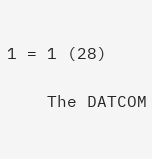1 = 1 (28)

    The DATCOM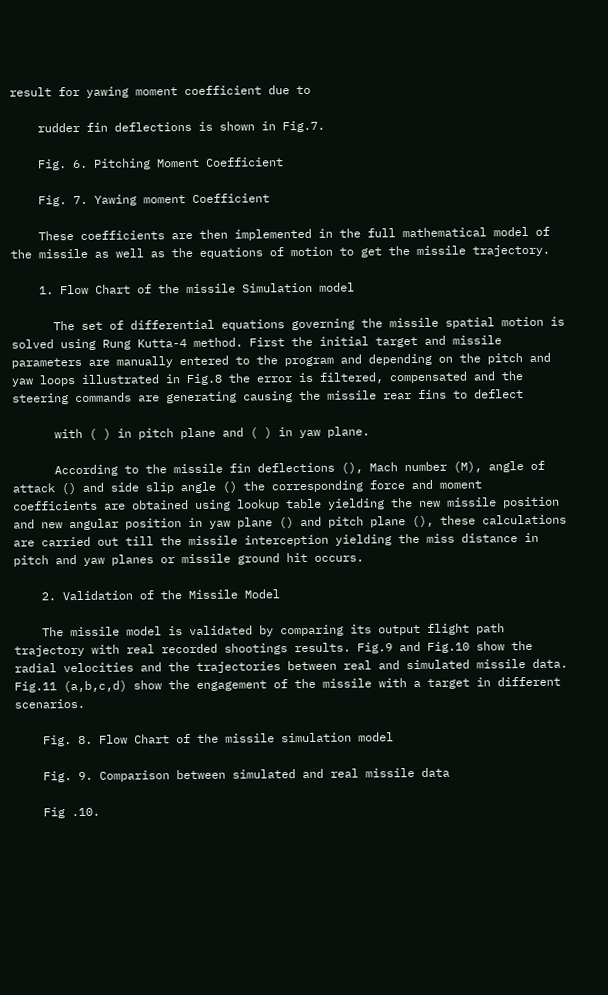result for yawing moment coefficient due to

    rudder fin deflections is shown in Fig.7.

    Fig. 6. Pitching Moment Coefficient

    Fig. 7. Yawing moment Coefficient

    These coefficients are then implemented in the full mathematical model of the missile as well as the equations of motion to get the missile trajectory.

    1. Flow Chart of the missile Simulation model

      The set of differential equations governing the missile spatial motion is solved using Rung Kutta-4 method. First the initial target and missile parameters are manually entered to the program and depending on the pitch and yaw loops illustrated in Fig.8 the error is filtered, compensated and the steering commands are generating causing the missile rear fins to deflect

      with ( ) in pitch plane and ( ) in yaw plane.

      According to the missile fin deflections (), Mach number (M), angle of attack () and side slip angle () the corresponding force and moment coefficients are obtained using lookup table yielding the new missile position and new angular position in yaw plane () and pitch plane (), these calculations are carried out till the missile interception yielding the miss distance in pitch and yaw planes or missile ground hit occurs.

    2. Validation of the Missile Model

    The missile model is validated by comparing its output flight path trajectory with real recorded shootings results. Fig.9 and Fig.10 show the radial velocities and the trajectories between real and simulated missile data. Fig.11 (a,b,c,d) show the engagement of the missile with a target in different scenarios.

    Fig. 8. Flow Chart of the missile simulation model

    Fig. 9. Comparison between simulated and real missile data

    Fig .10.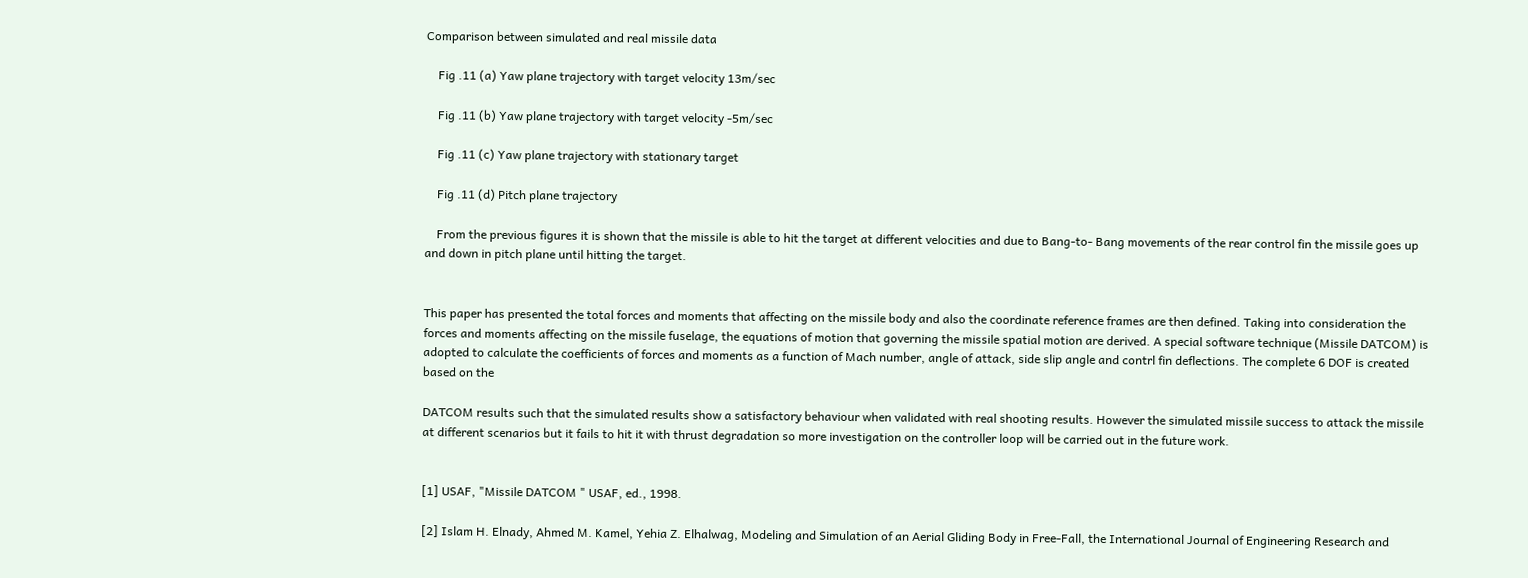Comparison between simulated and real missile data

    Fig .11 (a) Yaw plane trajectory with target velocity 13m/sec

    Fig .11 (b) Yaw plane trajectory with target velocity -5m/sec

    Fig .11 (c) Yaw plane trajectory with stationary target

    Fig .11 (d) Pitch plane trajectory

    From the previous figures it is shown that the missile is able to hit the target at different velocities and due to Bang-to- Bang movements of the rear control fin the missile goes up and down in pitch plane until hitting the target.


This paper has presented the total forces and moments that affecting on the missile body and also the coordinate reference frames are then defined. Taking into consideration the forces and moments affecting on the missile fuselage, the equations of motion that governing the missile spatial motion are derived. A special software technique (Missile DATCOM) is adopted to calculate the coefficients of forces and moments as a function of Mach number, angle of attack, side slip angle and contrl fin deflections. The complete 6 DOF is created based on the

DATCOM results such that the simulated results show a satisfactory behaviour when validated with real shooting results. However the simulated missile success to attack the missile at different scenarios but it fails to hit it with thrust degradation so more investigation on the controller loop will be carried out in the future work.


[1] USAF, "Missile DATCOM " USAF, ed., 1998.

[2] Islam H. Elnady, Ahmed M. Kamel, Yehia Z. Elhalwag, Modeling and Simulation of an Aerial Gliding Body in Free-Fall, the International Journal of Engineering Research and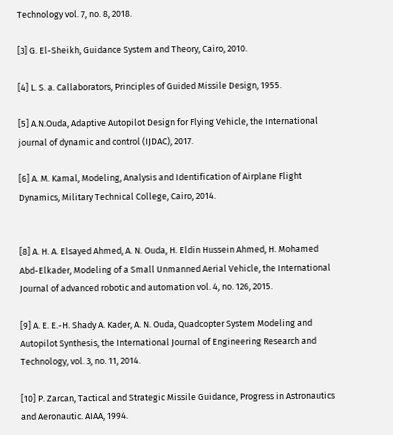Technology vol. 7, no. 8, 2018.

[3] G. El-Sheikh, Guidance System and Theory, Cairo, 2010.

[4] L. S. a. Callaborators, Principles of Guided Missile Design, 1955.

[5] A.N.Ouda, Adaptive Autopilot Design for Flying Vehicle, the International journal of dynamic and control (IJDAC), 2017.

[6] A. M. Kamal, Modeling, Analysis and Identification of Airplane Flight Dynamics, Military Technical College, Cairo, 2014.


[8] A. H. A. Elsayed Ahmed, A. N. Ouda, H. Eldin Hussein Ahmed, H. Mohamed Abd-Elkader, Modeling of a Small Unmanned Aerial Vehicle, the International Journal of advanced robotic and automation vol. 4, no. 126, 2015.

[9] A. E. E.-H. Shady A. Kader, A. N. Ouda, Quadcopter System Modeling and Autopilot Synthesis, the International Journal of Engineering Research and Technology, vol. 3, no. 11, 2014.

[10] P. Zarcan, Tactical and Strategic Missile Guidance, Progress in Astronautics and Aeronautic. AIAA, 1994.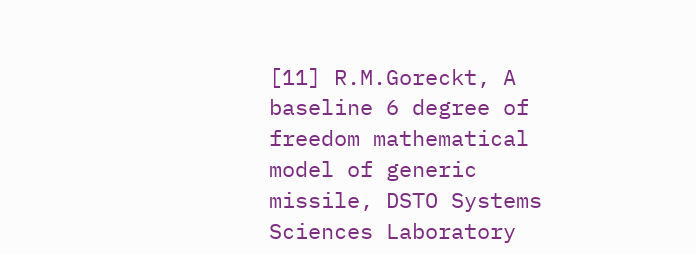[11] R.M.Goreckt, A baseline 6 degree of freedom mathematical model of generic missile, DSTO Systems Sciences Laboratory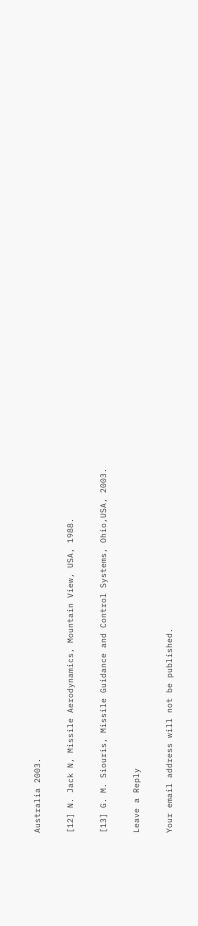Australia 2003.

[12] N. Jack N, Missile Aerodynamics, Mountain View, USA, 1988.

[13] G. M. Siouris, Missile Guidance and Control Systems, Ohio,USA, 2003.

Leave a Reply

Your email address will not be published.